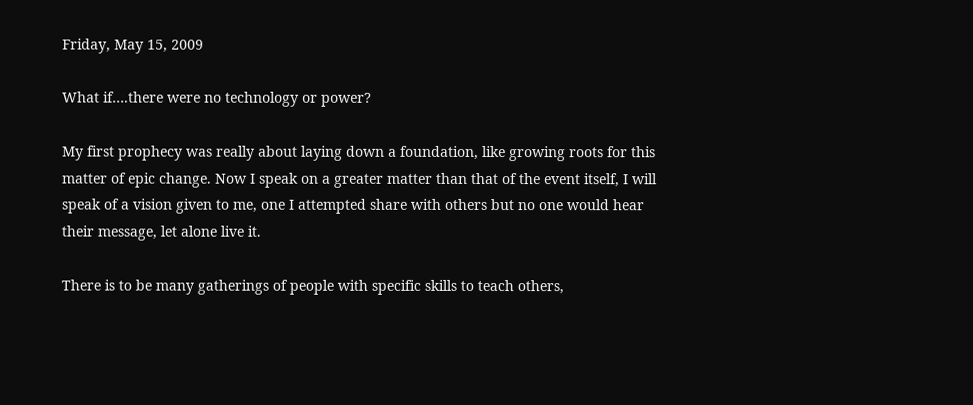Friday, May 15, 2009

What if….there were no technology or power?

My first prophecy was really about laying down a foundation, like growing roots for this matter of epic change. Now I speak on a greater matter than that of the event itself, I will speak of a vision given to me, one I attempted share with others but no one would hear their message, let alone live it.

There is to be many gatherings of people with specific skills to teach others,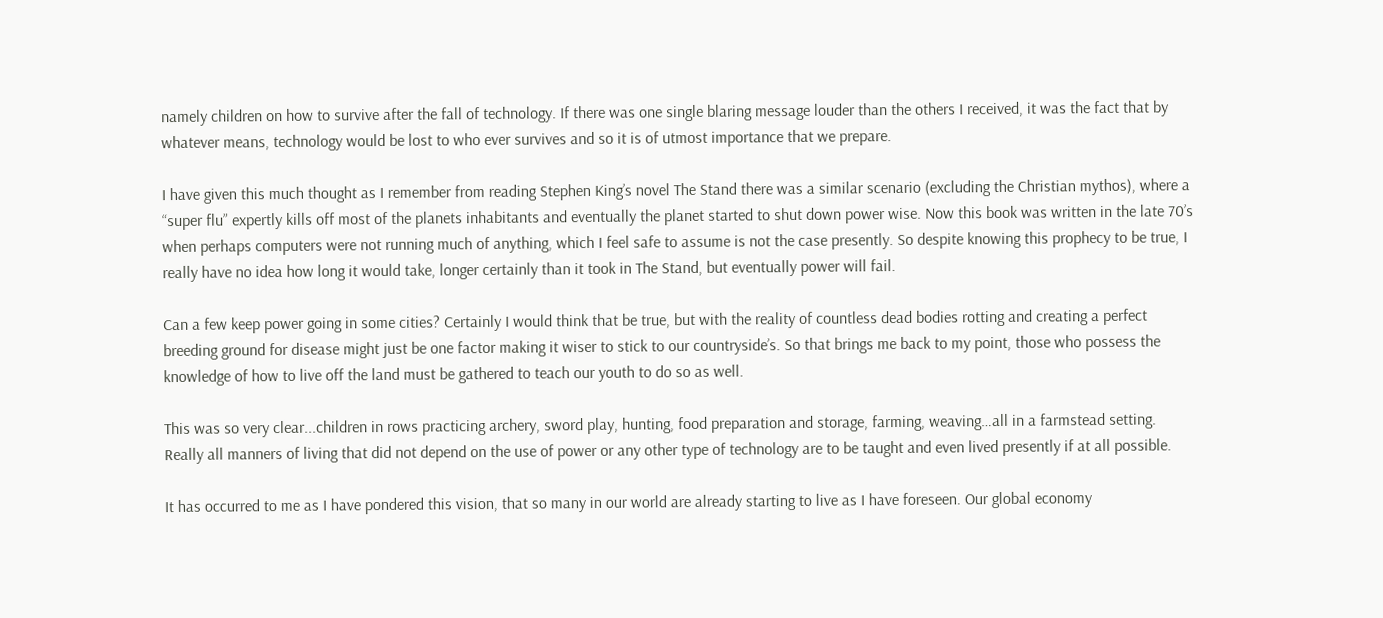namely children on how to survive after the fall of technology. If there was one single blaring message louder than the others I received, it was the fact that by whatever means, technology would be lost to who ever survives and so it is of utmost importance that we prepare.

I have given this much thought as I remember from reading Stephen King’s novel The Stand there was a similar scenario (excluding the Christian mythos), where a “super flu” expertly kills off most of the planets inhabitants and eventually the planet started to shut down power wise. Now this book was written in the late 70’s when perhaps computers were not running much of anything, which I feel safe to assume is not the case presently. So despite knowing this prophecy to be true, I really have no idea how long it would take, longer certainly than it took in The Stand, but eventually power will fail.

Can a few keep power going in some cities? Certainly I would think that be true, but with the reality of countless dead bodies rotting and creating a perfect breeding ground for disease might just be one factor making it wiser to stick to our countryside’s. So that brings me back to my point, those who possess the knowledge of how to live off the land must be gathered to teach our youth to do so as well.

This was so very clear...children in rows practicing archery, sword play, hunting, food preparation and storage, farming, weaving…all in a farmstead setting. Really all manners of living that did not depend on the use of power or any other type of technology are to be taught and even lived presently if at all possible.

It has occurred to me as I have pondered this vision, that so many in our world are already starting to live as I have foreseen. Our global economy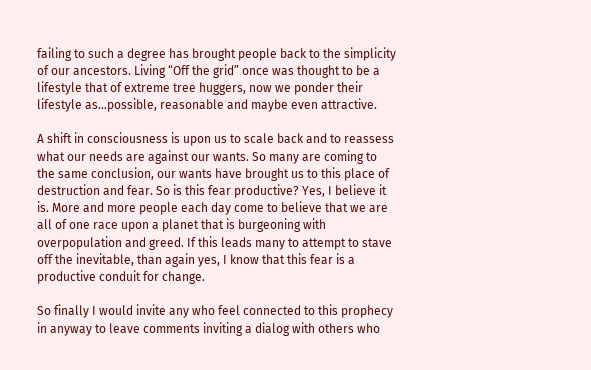failing to such a degree has brought people back to the simplicity of our ancestors. Living “Off the grid” once was thought to be a lifestyle that of extreme tree huggers, now we ponder their lifestyle as…possible, reasonable and maybe even attractive.

A shift in consciousness is upon us to scale back and to reassess what our needs are against our wants. So many are coming to the same conclusion, our wants have brought us to this place of destruction and fear. So is this fear productive? Yes, I believe it is. More and more people each day come to believe that we are all of one race upon a planet that is burgeoning with overpopulation and greed. If this leads many to attempt to stave off the inevitable, than again yes, I know that this fear is a productive conduit for change.

So finally I would invite any who feel connected to this prophecy in anyway to leave comments inviting a dialog with others who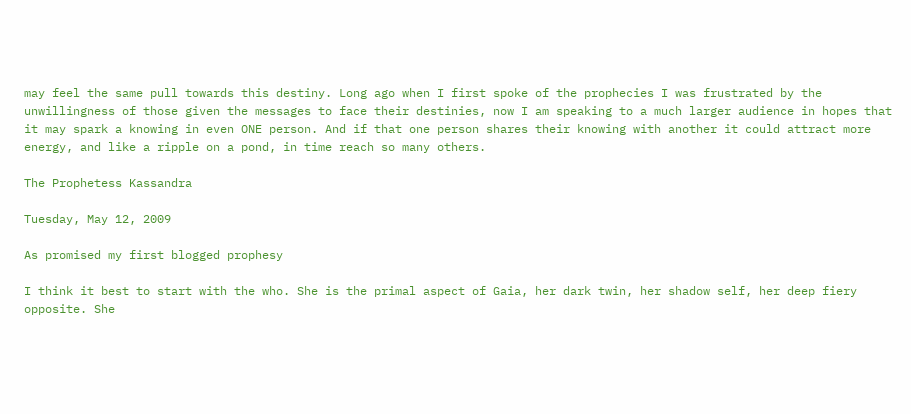may feel the same pull towards this destiny. Long ago when I first spoke of the prophecies I was frustrated by the unwillingness of those given the messages to face their destinies, now I am speaking to a much larger audience in hopes that it may spark a knowing in even ONE person. And if that one person shares their knowing with another it could attract more energy, and like a ripple on a pond, in time reach so many others.

The Prophetess Kassandra

Tuesday, May 12, 2009

As promised my first blogged prophesy

I think it best to start with the who. She is the primal aspect of Gaia, her dark twin, her shadow self, her deep fiery opposite. She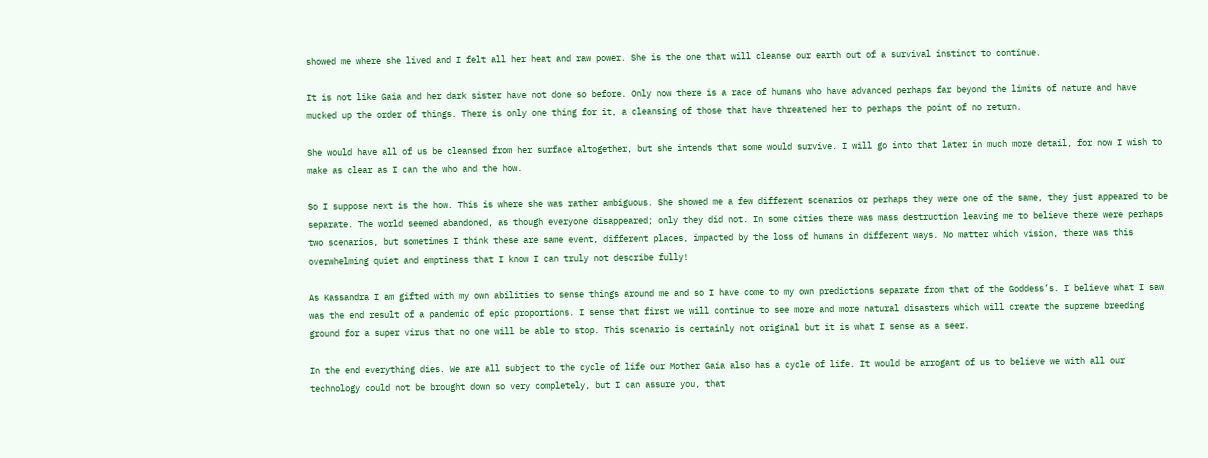showed me where she lived and I felt all her heat and raw power. She is the one that will cleanse our earth out of a survival instinct to continue.

It is not like Gaia and her dark sister have not done so before. Only now there is a race of humans who have advanced perhaps far beyond the limits of nature and have mucked up the order of things. There is only one thing for it, a cleansing of those that have threatened her to perhaps the point of no return.

She would have all of us be cleansed from her surface altogether, but she intends that some would survive. I will go into that later in much more detail, for now I wish to make as clear as I can the who and the how.

So I suppose next is the how. This is where she was rather ambiguous. She showed me a few different scenarios or perhaps they were one of the same, they just appeared to be separate. The world seemed abandoned, as though everyone disappeared; only they did not. In some cities there was mass destruction leaving me to believe there were perhaps two scenarios, but sometimes I think these are same event, different places, impacted by the loss of humans in different ways. No matter which vision, there was this overwhelming quiet and emptiness that I know I can truly not describe fully!

As Kassandra I am gifted with my own abilities to sense things around me and so I have come to my own predictions separate from that of the Goddess’s. I believe what I saw was the end result of a pandemic of epic proportions. I sense that first we will continue to see more and more natural disasters which will create the supreme breeding ground for a super virus that no one will be able to stop. This scenario is certainly not original but it is what I sense as a seer.

In the end everything dies. We are all subject to the cycle of life our Mother Gaia also has a cycle of life. It would be arrogant of us to believe we with all our technology could not be brought down so very completely, but I can assure you, that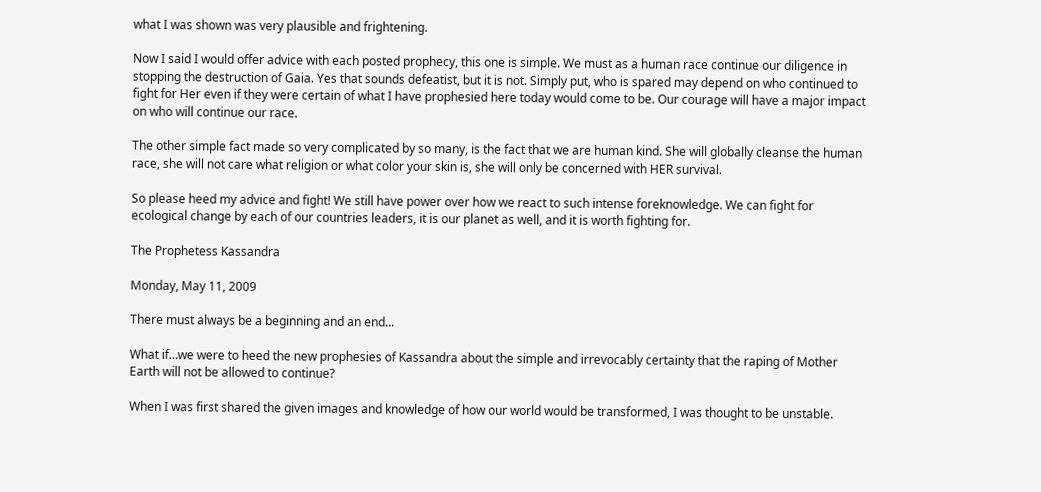what I was shown was very plausible and frightening.

Now I said I would offer advice with each posted prophecy, this one is simple. We must as a human race continue our diligence in stopping the destruction of Gaia. Yes that sounds defeatist, but it is not. Simply put, who is spared may depend on who continued to fight for Her even if they were certain of what I have prophesied here today would come to be. Our courage will have a major impact on who will continue our race.

The other simple fact made so very complicated by so many, is the fact that we are human kind. She will globally cleanse the human race, she will not care what religion or what color your skin is, she will only be concerned with HER survival.

So please heed my advice and fight! We still have power over how we react to such intense foreknowledge. We can fight for ecological change by each of our countries leaders, it is our planet as well, and it is worth fighting for.

The Prophetess Kassandra

Monday, May 11, 2009

There must always be a beginning and an end...

What if…we were to heed the new prophesies of Kassandra about the simple and irrevocably certainty that the raping of Mother Earth will not be allowed to continue?

When I was first shared the given images and knowledge of how our world would be transformed, I was thought to be unstable.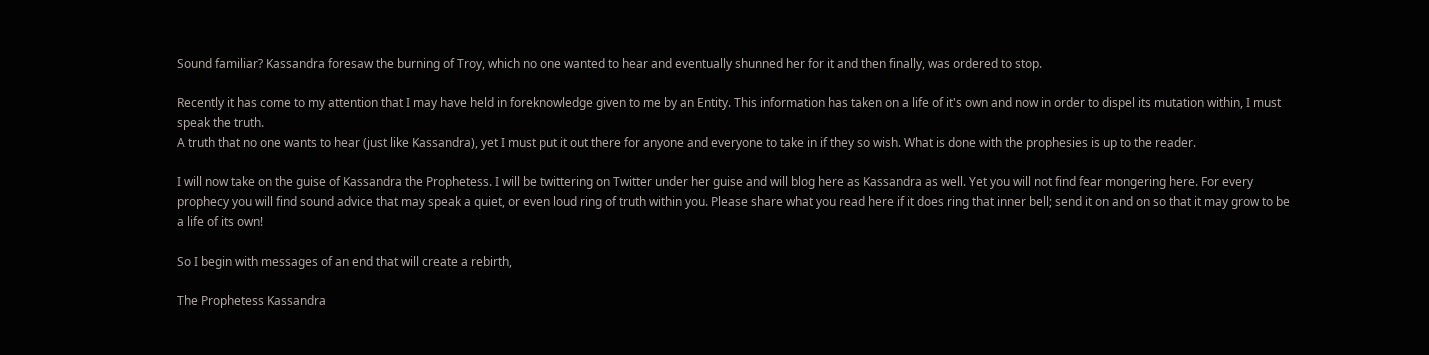Sound familiar? Kassandra foresaw the burning of Troy, which no one wanted to hear and eventually shunned her for it and then finally, was ordered to stop.

Recently it has come to my attention that I may have held in foreknowledge given to me by an Entity. This information has taken on a life of it's own and now in order to dispel its mutation within, I must speak the truth.
A truth that no one wants to hear (just like Kassandra), yet I must put it out there for anyone and everyone to take in if they so wish. What is done with the prophesies is up to the reader.

I will now take on the guise of Kassandra the Prophetess. I will be twittering on Twitter under her guise and will blog here as Kassandra as well. Yet you will not find fear mongering here. For every prophecy you will find sound advice that may speak a quiet, or even loud ring of truth within you. Please share what you read here if it does ring that inner bell; send it on and on so that it may grow to be a life of its own!

So I begin with messages of an end that will create a rebirth,

The Prophetess Kassandra